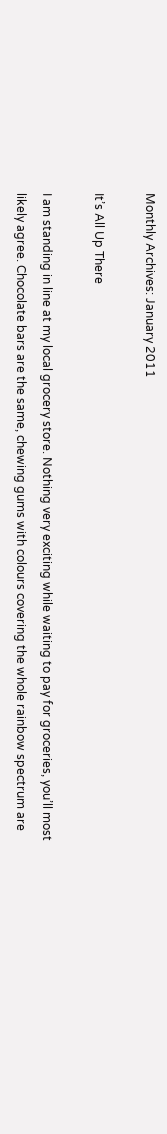Monthly Archives: January 2011

It’s All Up There

I am standing in line at my local grocery store. Nothing very exciting while waiting to pay for groceries, you’ll most likely agree. Chocolate bars are the same, chewing gums with colours covering the whole rainbow spectrum are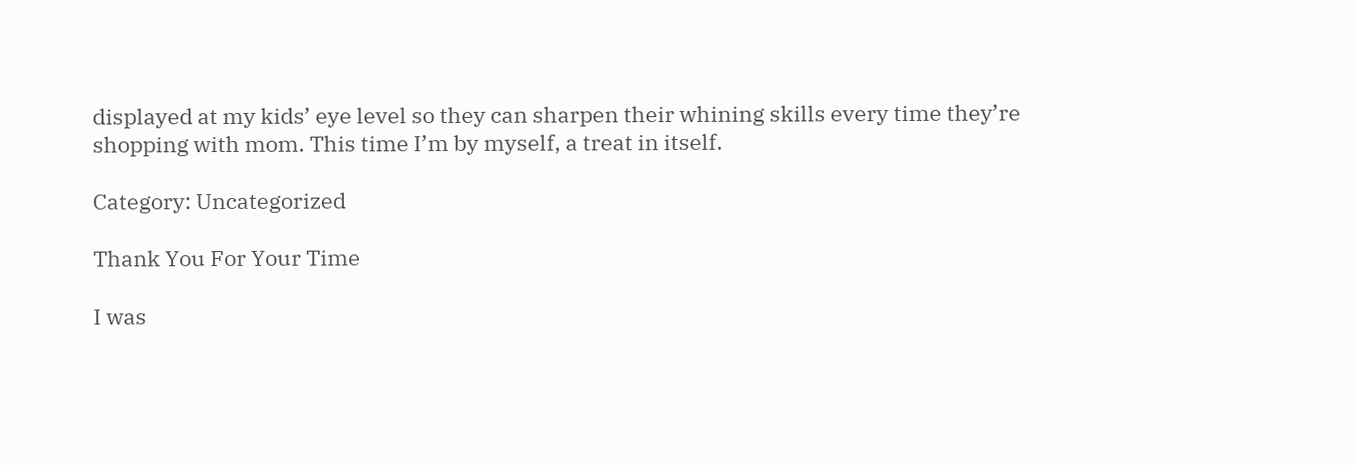displayed at my kids’ eye level so they can sharpen their whining skills every time they’re shopping with mom. This time I’m by myself, a treat in itself.

Category: Uncategorized

Thank You For Your Time

I was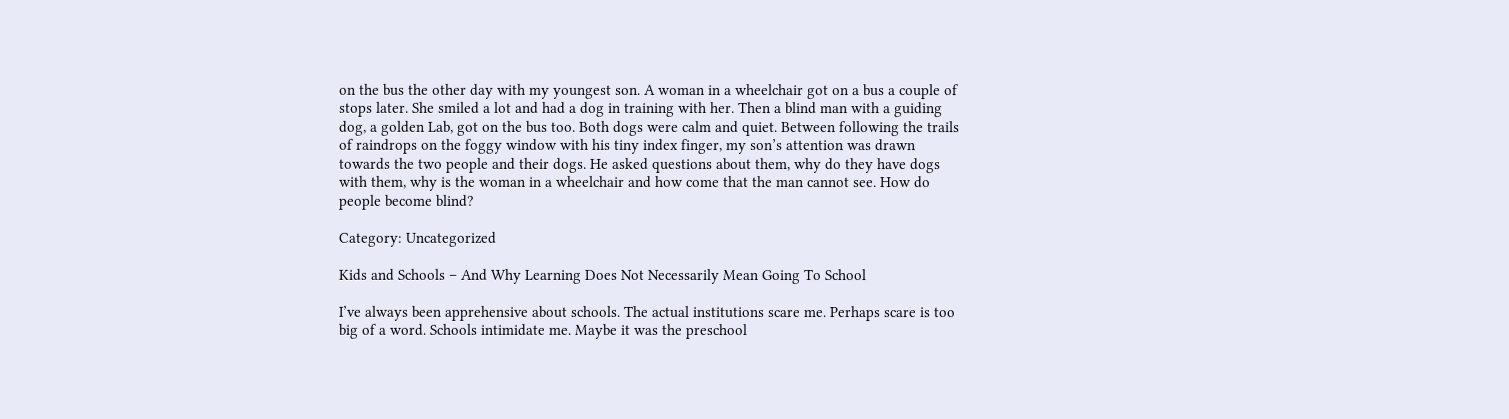on the bus the other day with my youngest son. A woman in a wheelchair got on a bus a couple of stops later. She smiled a lot and had a dog in training with her. Then a blind man with a guiding dog, a golden Lab, got on the bus too. Both dogs were calm and quiet. Between following the trails of raindrops on the foggy window with his tiny index finger, my son’s attention was drawn towards the two people and their dogs. He asked questions about them, why do they have dogs with them, why is the woman in a wheelchair and how come that the man cannot see. How do people become blind?

Category: Uncategorized

Kids and Schools – And Why Learning Does Not Necessarily Mean Going To School

I’ve always been apprehensive about schools. The actual institutions scare me. Perhaps scare is too big of a word. Schools intimidate me. Maybe it was the preschool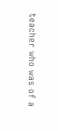teacher who was of a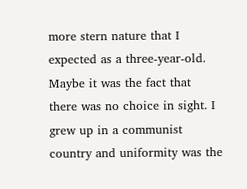more stern nature that I expected as a three-year-old. Maybe it was the fact that there was no choice in sight. I grew up in a communist country and uniformity was the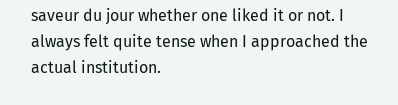saveur du jour whether one liked it or not. I always felt quite tense when I approached the actual institution.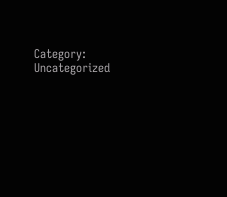Category: Uncategorized